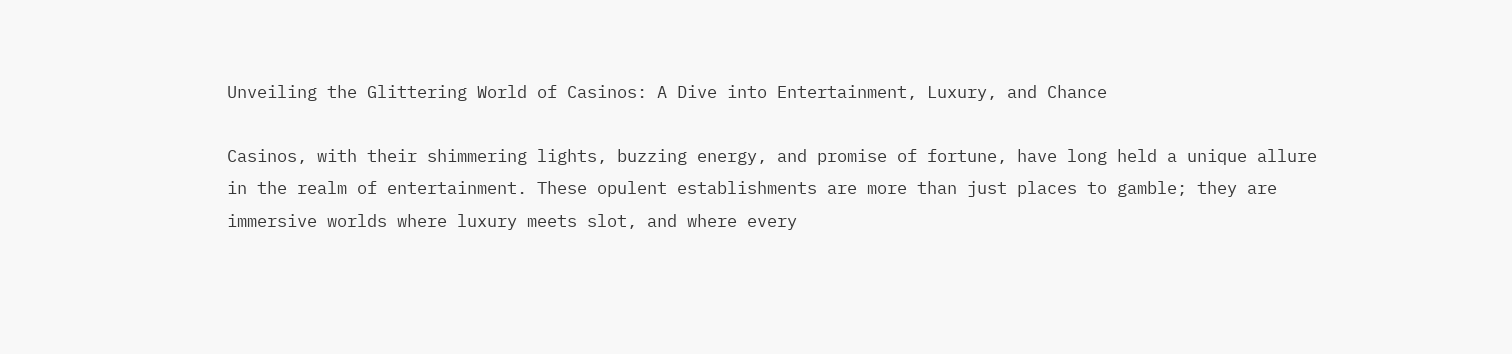Unveiling the Glittering World of Casinos: A Dive into Entertainment, Luxury, and Chance

Casinos, with their shimmering lights, buzzing energy, and promise of fortune, have long held a unique allure in the realm of entertainment. These opulent establishments are more than just places to gamble; they are immersive worlds where luxury meets slot, and where every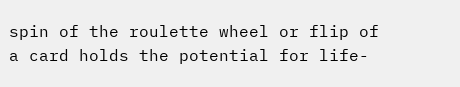spin of the roulette wheel or flip of a card holds the potential for life-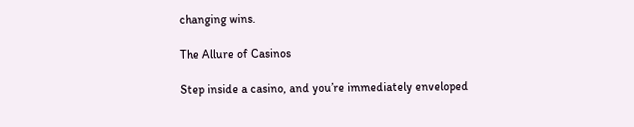changing wins.

The Allure of Casinos

Step inside a casino, and you’re immediately enveloped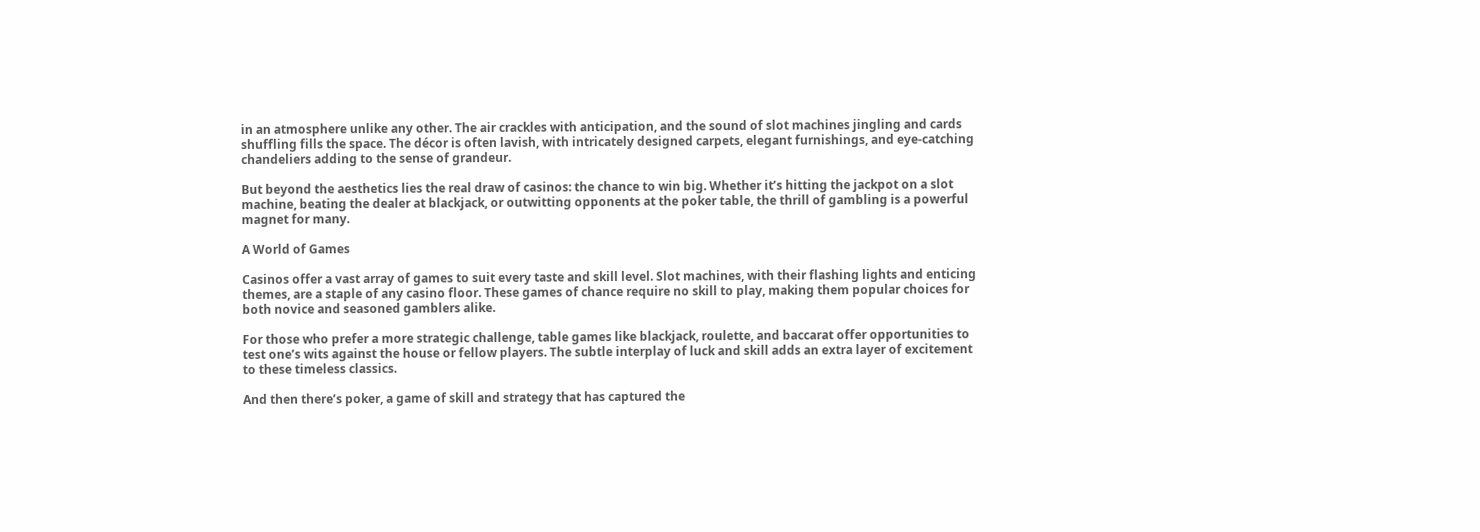in an atmosphere unlike any other. The air crackles with anticipation, and the sound of slot machines jingling and cards shuffling fills the space. The décor is often lavish, with intricately designed carpets, elegant furnishings, and eye-catching chandeliers adding to the sense of grandeur.

But beyond the aesthetics lies the real draw of casinos: the chance to win big. Whether it’s hitting the jackpot on a slot machine, beating the dealer at blackjack, or outwitting opponents at the poker table, the thrill of gambling is a powerful magnet for many.

A World of Games

Casinos offer a vast array of games to suit every taste and skill level. Slot machines, with their flashing lights and enticing themes, are a staple of any casino floor. These games of chance require no skill to play, making them popular choices for both novice and seasoned gamblers alike.

For those who prefer a more strategic challenge, table games like blackjack, roulette, and baccarat offer opportunities to test one’s wits against the house or fellow players. The subtle interplay of luck and skill adds an extra layer of excitement to these timeless classics.

And then there’s poker, a game of skill and strategy that has captured the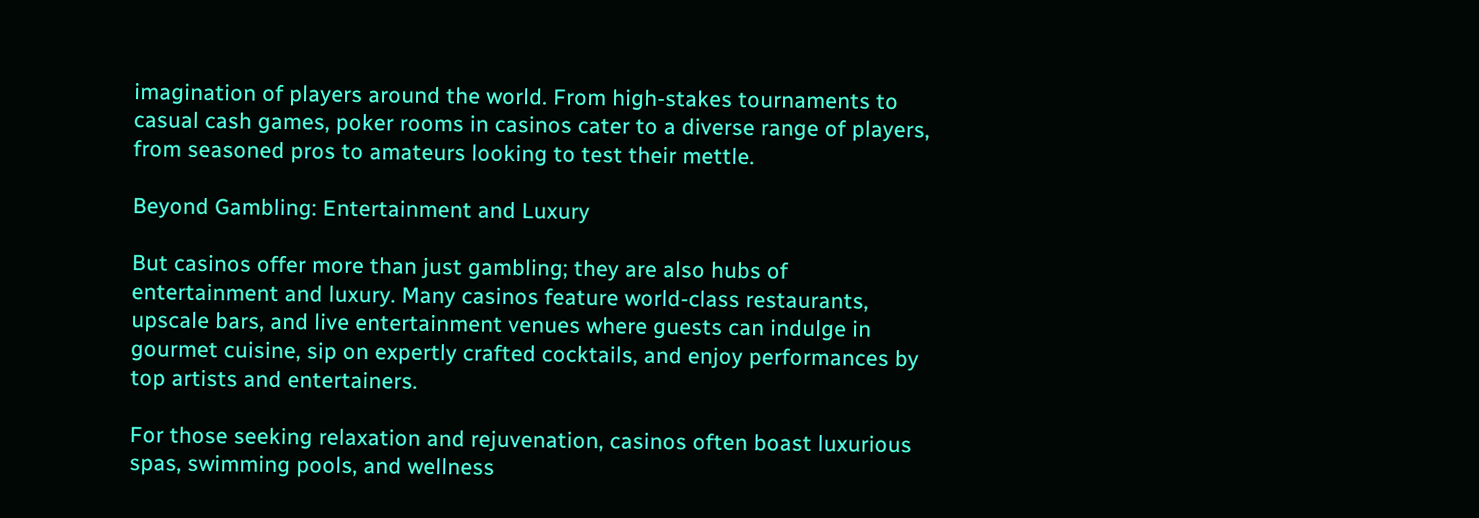imagination of players around the world. From high-stakes tournaments to casual cash games, poker rooms in casinos cater to a diverse range of players, from seasoned pros to amateurs looking to test their mettle.

Beyond Gambling: Entertainment and Luxury

But casinos offer more than just gambling; they are also hubs of entertainment and luxury. Many casinos feature world-class restaurants, upscale bars, and live entertainment venues where guests can indulge in gourmet cuisine, sip on expertly crafted cocktails, and enjoy performances by top artists and entertainers.

For those seeking relaxation and rejuvenation, casinos often boast luxurious spas, swimming pools, and wellness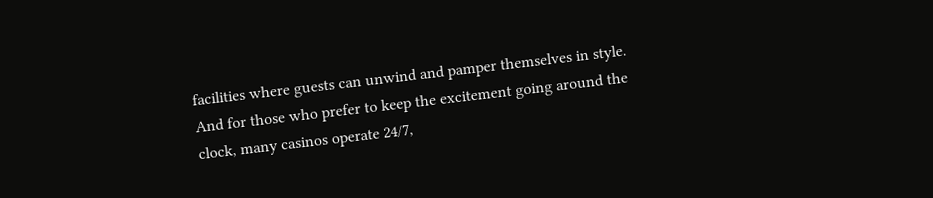facilities where guests can unwind and pamper themselves in style. And for those who prefer to keep the excitement going around the clock, many casinos operate 24/7,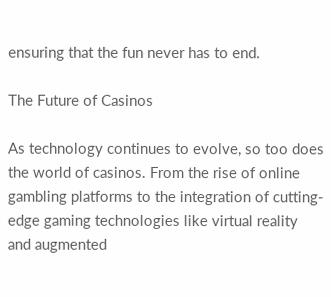ensuring that the fun never has to end.

The Future of Casinos

As technology continues to evolve, so too does the world of casinos. From the rise of online gambling platforms to the integration of cutting-edge gaming technologies like virtual reality and augmented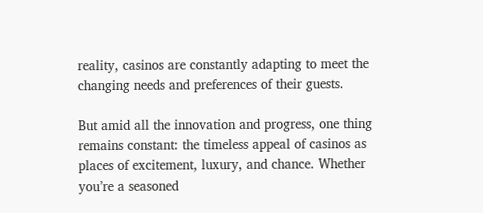reality, casinos are constantly adapting to meet the changing needs and preferences of their guests.

But amid all the innovation and progress, one thing remains constant: the timeless appeal of casinos as places of excitement, luxury, and chance. Whether you’re a seasoned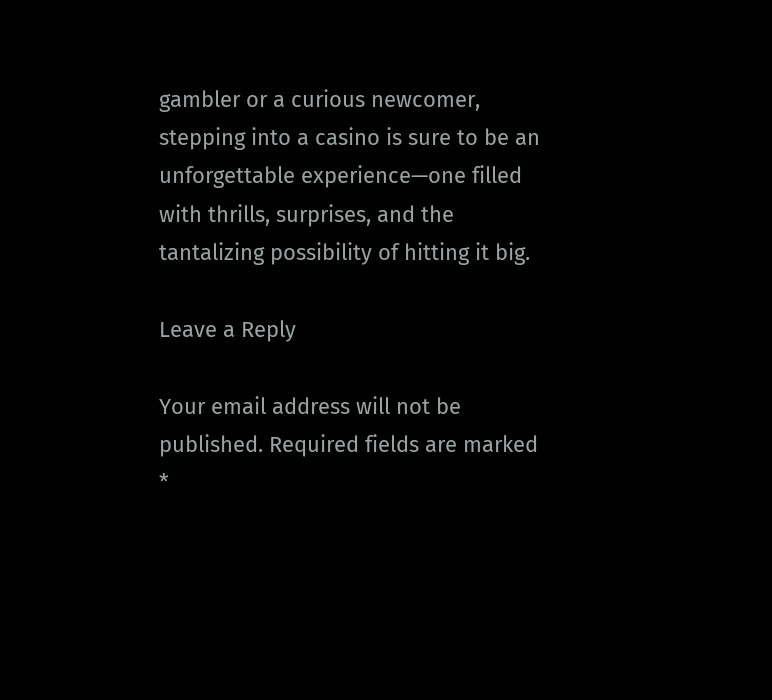gambler or a curious newcomer, stepping into a casino is sure to be an unforgettable experience—one filled with thrills, surprises, and the tantalizing possibility of hitting it big.

Leave a Reply

Your email address will not be published. Required fields are marked *